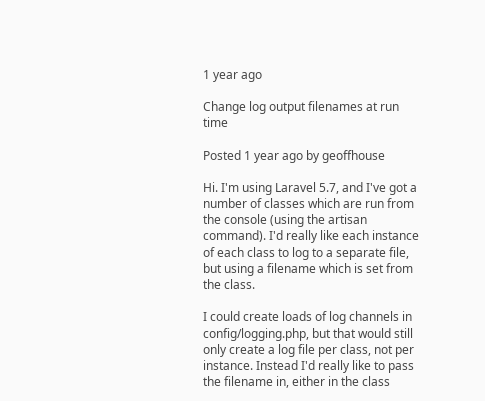1 year ago

Change log output filenames at run time

Posted 1 year ago by geoffhouse

Hi. I'm using Laravel 5.7, and I've got a number of classes which are run from the console (using the artisan command). I'd really like each instance of each class to log to a separate file, but using a filename which is set from the class.

I could create loads of log channels in config/logging.php, but that would still only create a log file per class, not per instance. Instead I'd really like to pass the filename in, either in the class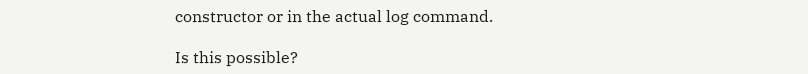constructor or in the actual log command.

Is this possible?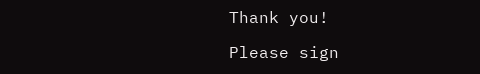Thank you!

Please sign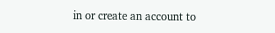in or create an account to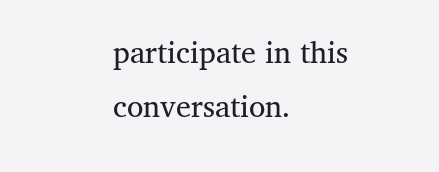participate in this conversation.